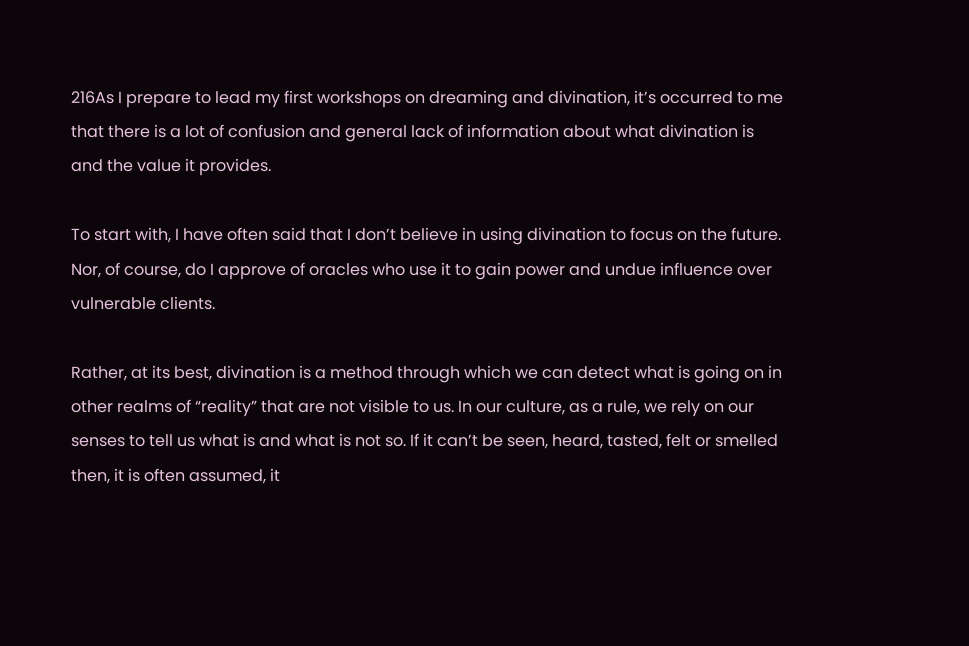216As I prepare to lead my first workshops on dreaming and divination, it’s occurred to me that there is a lot of confusion and general lack of information about what divination is and the value it provides.

To start with, I have often said that I don’t believe in using divination to focus on the future. Nor, of course, do I approve of oracles who use it to gain power and undue influence over vulnerable clients.

Rather, at its best, divination is a method through which we can detect what is going on in other realms of “reality” that are not visible to us. In our culture, as a rule, we rely on our senses to tell us what is and what is not so. If it can’t be seen, heard, tasted, felt or smelled then, it is often assumed, it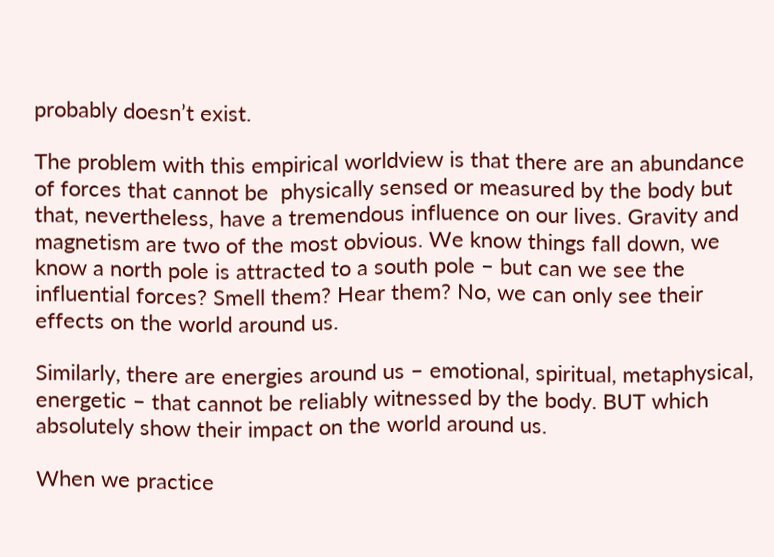probably doesn’t exist.

The problem with this empirical worldview is that there are an abundance of forces that cannot be  physically sensed or measured by the body but that, nevertheless, have a tremendous influence on our lives. Gravity and magnetism are two of the most obvious. We know things fall down, we know a north pole is attracted to a south pole – but can we see the influential forces? Smell them? Hear them? No, we can only see their effects on the world around us.

Similarly, there are energies around us – emotional, spiritual, metaphysical, energetic – that cannot be reliably witnessed by the body. BUT which absolutely show their impact on the world around us.

When we practice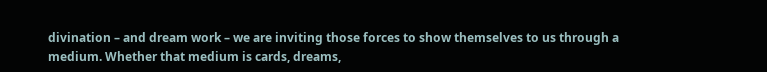divination – and dream work – we are inviting those forces to show themselves to us through a medium. Whether that medium is cards, dreams,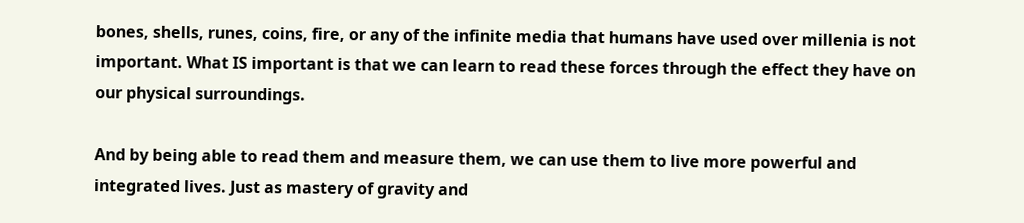bones, shells, runes, coins, fire, or any of the infinite media that humans have used over millenia is not important. What IS important is that we can learn to read these forces through the effect they have on our physical surroundings.

And by being able to read them and measure them, we can use them to live more powerful and integrated lives. Just as mastery of gravity and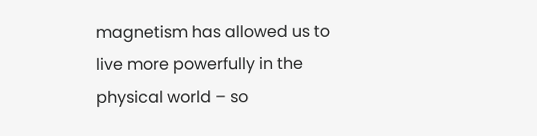magnetism has allowed us to live more powerfully in the physical world – so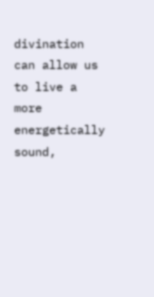divination can allow us to live a more energetically sound,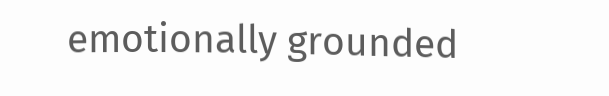emotionally grounded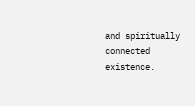and spiritually connected existence.